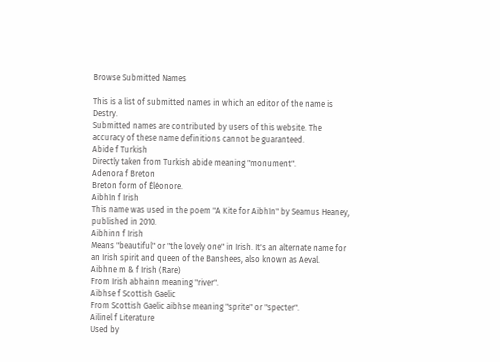Browse Submitted Names

This is a list of submitted names in which an editor of the name is Destry.
Submitted names are contributed by users of this website. The accuracy of these name definitions cannot be guaranteed.
Abide f Turkish
Directly taken from Turkish abide meaning "monument".
Adenora f Breton
Breton form of Éléonore.
Aibhín f Irish
This name was used in the poem "A Kite for Aibhín" by Seamus Heaney, published in 2010.
Aibhinn f Irish
Means "beautiful" or "the lovely one" in Irish. It's an alternate name for an Irish spirit and queen of the Banshees, also known as Aeval.
Aibhne m & f Irish (Rare)
From Irish abhainn meaning "river".
Aibhse f Scottish Gaelic
From Scottish Gaelic aibhse meaning "sprite" or "specter".
Ailinel f Literature
Used by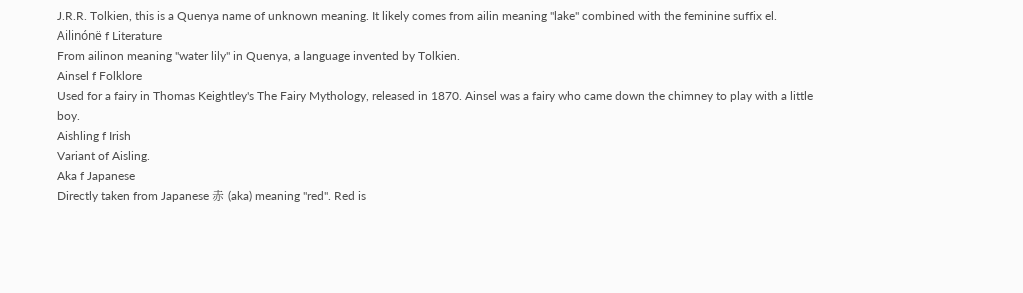J.R.R. Tolkien, this is a Quenya name of unknown meaning. It likely comes from ailin meaning "lake" combined with the feminine suffix el.
Ailinónë f Literature
From ailinon meaning "water lily" in Quenya, a language invented by Tolkien.
Ainsel f Folklore
Used for a fairy in Thomas Keightley's The Fairy Mythology, released in 1870. Ainsel was a fairy who came down the chimney to play with a little boy.
Aishling f Irish
Variant of Aisling.
Aka f Japanese
Directly taken from Japanese 赤 (aka) meaning "red". Red is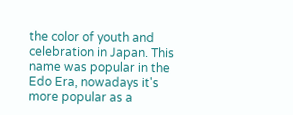the color of youth and celebration in Japan. This name was popular in the Edo Era, nowadays it's more popular as a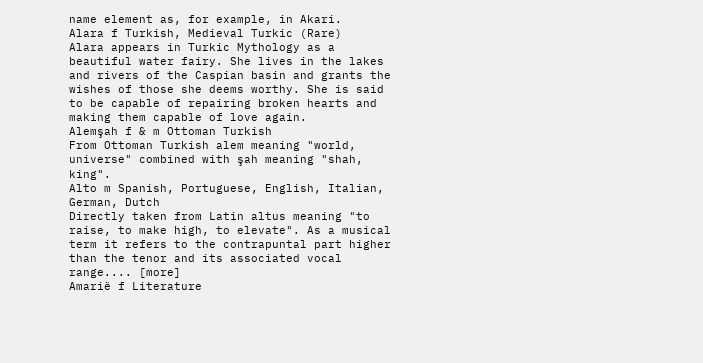name element as, for example, in Akari.
Alara f Turkish, Medieval Turkic (Rare)
Alara appears in Turkic Mythology as a beautiful water fairy. She lives in the lakes and rivers of the Caspian basin and grants the wishes of those she deems worthy. She is said to be capable of repairing broken hearts and making them capable of love again.
Alemşah f & m Ottoman Turkish
From Ottoman Turkish alem meaning "world, universe" combined with şah meaning "shah, king".
Alto m Spanish, Portuguese, English, Italian, German, Dutch
Directly taken from Latin altus meaning "to raise, to make high, to elevate". As a musical term it refers to the contrapuntal part higher than the tenor and its associated vocal range.... [more]
Amarië f Literature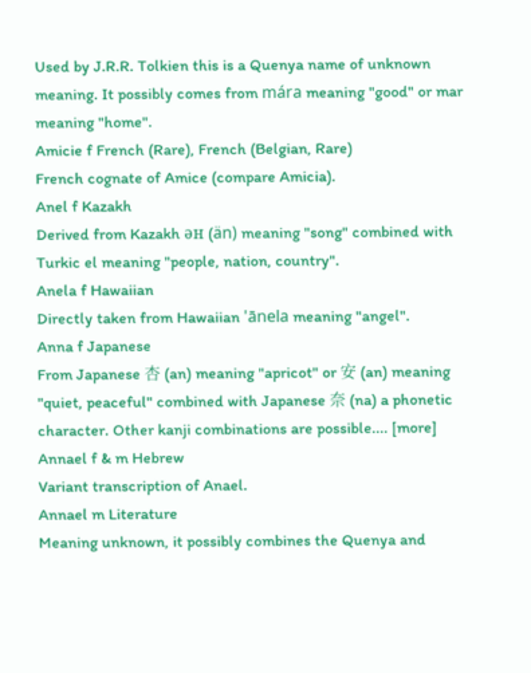Used by J.R.R. Tolkien this is a Quenya name of unknown meaning. It possibly comes from mára meaning "good" or mar meaning "home".
Amicie f French (Rare), French (Belgian, Rare)
French cognate of Amice (compare Amicia).
Anel f Kazakh
Derived from Kazakh ән (än) meaning "song" combined with Turkic el meaning "people, nation, country".
Anela f Hawaiian
Directly taken from Hawaiian 'ānela meaning "angel".
Anna f Japanese
From Japanese 杏 (an) meaning "apricot" or 安 (an) meaning "quiet, peaceful" combined with Japanese 奈 (na) a phonetic character. Other kanji combinations are possible.... [more]
Annael f & m Hebrew
Variant transcription of Anael.
Annael m Literature
Meaning unknown, it possibly combines the Quenya and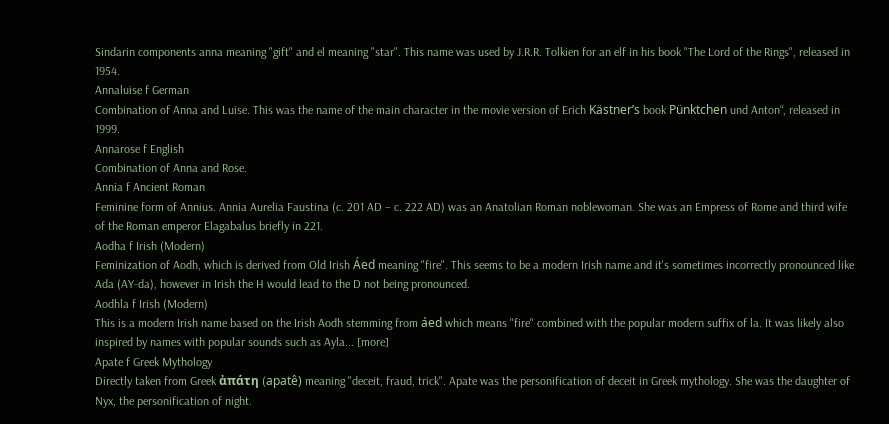Sindarin components anna meaning "gift" and el meaning "star". This name was used by J.R.R. Tolkien for an elf in his book "The Lord of the Rings", released in 1954.
Annaluise f German
Combination of Anna and Luise. This was the name of the main character in the movie version of Erich Kästner’s book Pünktchen und Anton“, released in 1999.
Annarose f English
Combination of Anna and Rose.
Annia f Ancient Roman
Feminine form of Annius. Annia Aurelia Faustina (c. 201 AD – c. 222 AD) was an Anatolian Roman noblewoman. She was an Empress of Rome and third wife of the Roman emperor Elagabalus briefly in 221.
Aodha f Irish (Modern)
Feminization of Aodh, which is derived from Old Irish Áed meaning "fire". This seems to be a modern Irish name and it's sometimes incorrectly pronounced like Ada (AY-da), however in Irish the H would lead to the D not being pronounced.
Aodhla f Irish (Modern)
This is a modern Irish name based on the Irish Aodh stemming from áed which means "fire" combined with the popular modern suffix of la. It was likely also inspired by names with popular sounds such as Ayla... [more]
Apate f Greek Mythology
Directly taken from Greek ἀπάτη (apatê) meaning "deceit, fraud, trick". Apate was the personification of deceit in Greek mythology. She was the daughter of Nyx, the personification of night.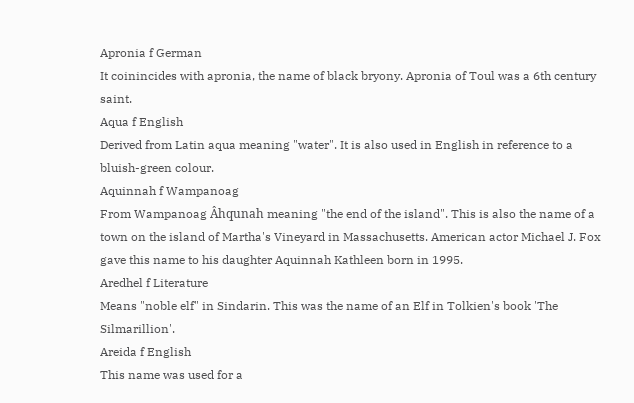Apronia f German
It coinincides with apronia, the name of black bryony. Apronia of Toul was a 6th century saint.
Aqua f English
Derived from Latin aqua meaning "water". It is also used in English in reference to a bluish-green colour.
Aquinnah f Wampanoag
From Wampanoag Âhqunah meaning "the end of the island". This is also the name of a town on the island of Martha's Vineyard in Massachusetts. American actor Michael J. Fox gave this name to his daughter Aquinnah Kathleen born in 1995.
Aredhel f Literature
Means "noble elf" in Sindarin. This was the name of an Elf in Tolkien's book 'The Silmarillion'.
Areida f English
This name was used for a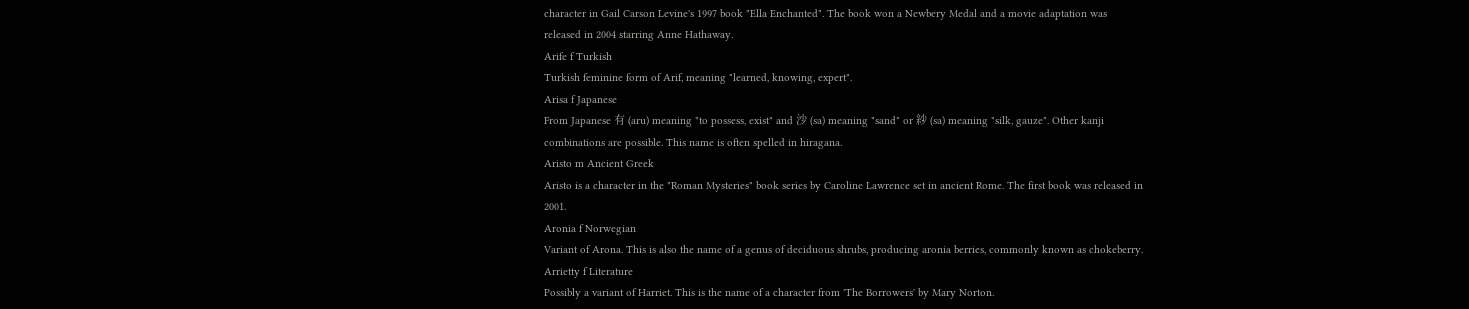character in Gail Carson Levine's 1997 book "Ella Enchanted". The book won a Newbery Medal and a movie adaptation was released in 2004 starring Anne Hathaway.
Arife f Turkish
Turkish feminine form of Arif, meaning "learned, knowing, expert".
Arisa f Japanese
From Japanese 有 (aru) meaning "to possess, exist" and 沙 (sa) meaning "sand" or 紗 (sa) meaning "silk, gauze". Other kanji combinations are possible. This name is often spelled in hiragana.
Aristo m Ancient Greek
Aristo is a character in the "Roman Mysteries" book series by Caroline Lawrence set in ancient Rome. The first book was released in 2001.
Aronia f Norwegian
Variant of Arona. This is also the name of a genus of deciduous shrubs, producing aronia berries, commonly known as chokeberry.
Arrietty f Literature
Possibly a variant of Harriet. This is the name of a character from 'The Borrowers' by Mary Norton.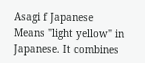Asagi f Japanese
Means "light yellow" in Japanese. It combines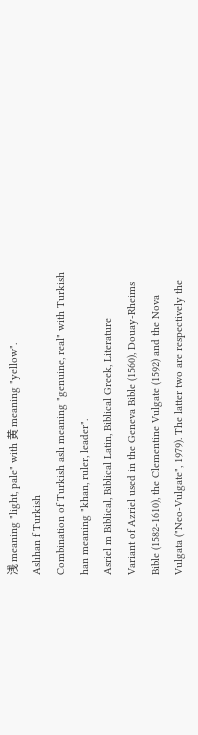浅 meaning "light, pale" with 黄 meaning "yellow".
Aslıhan f Turkish
Combination of Turkish aslı meaning "genuine, real" with Turkish han meaning "khan, ruler, leader".
Asriel m Biblical, Biblical Latin, Biblical Greek, Literature
Variant of Azriel used in the Geneva Bible (1560), Douay-Rheims Bible (1582-1610), the Clementine Vulgate (1592) and the Nova Vulgata ("Neo-Vulgate", 1979). The latter two are respectively the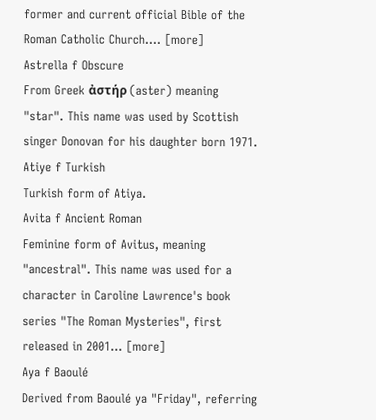former and current official Bible of the Roman Catholic Church.... [more]
Astrella f Obscure
From Greek ἀστήρ (aster) meaning "star". This name was used by Scottish singer Donovan for his daughter born 1971.
Atiye f Turkish
Turkish form of Atiya.
Avita f Ancient Roman
Feminine form of Avitus, meaning "ancestral". This name was used for a character in Caroline Lawrence's book series "The Roman Mysteries", first released in 2001... [more]
Aya f Baoulé
Derived from Baoulé ya "Friday", referring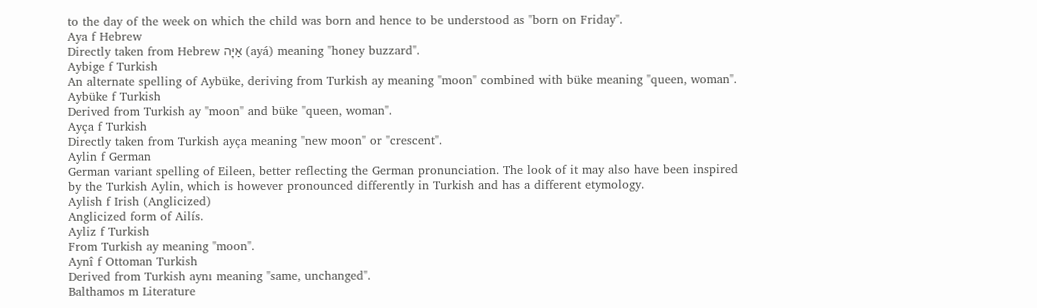to the day of the week on which the child was born and hence to be understood as "born on Friday".
Aya f Hebrew
Directly taken from Hebrew אַיָּה (ayá) meaning "honey buzzard".
Aybige f Turkish
An alternate spelling of Aybüke, deriving from Turkish ay meaning "moon" combined with büke meaning "queen, woman".
Aybüke f Turkish
Derived from Turkish ay "moon" and büke "queen, woman".
Ayça f Turkish
Directly taken from Turkish ayça meaning "new moon" or "crescent".
Aylin f German
German variant spelling of Eileen, better reflecting the German pronunciation. The look of it may also have been inspired by the Turkish Aylin, which is however pronounced differently in Turkish and has a different etymology.
Aylish f Irish (Anglicized)
Anglicized form of Ailís.
Ayliz f Turkish
From Turkish ay meaning "moon".
Aynî f Ottoman Turkish
Derived from Turkish aynı meaning "same, unchanged".
Balthamos m Literature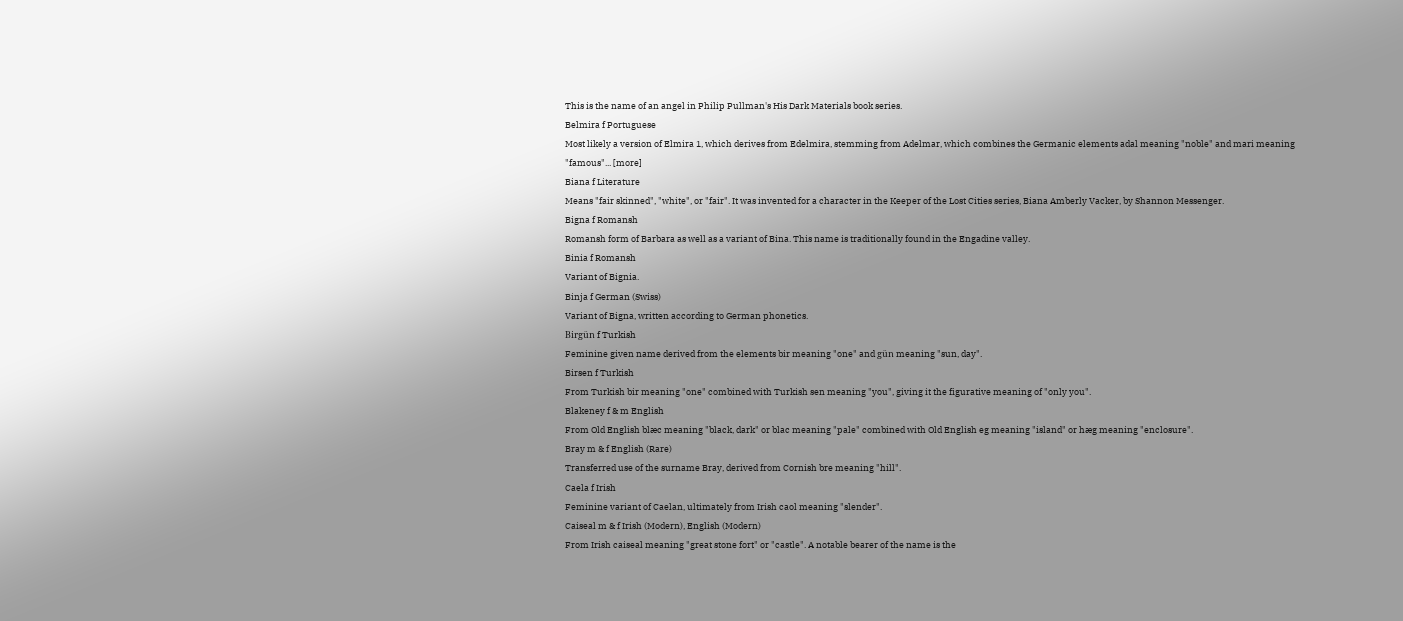This is the name of an angel in Philip Pullman's His Dark Materials book series.
Belmira f Portuguese
Most likely a version of Elmira 1, which derives from Edelmira, stemming from Adelmar, which combines the Germanic elements adal meaning "noble" and mari meaning "famous"... [more]
Biana f Literature
Means "fair skinned", "white", or "fair". It was invented for a character in the Keeper of the Lost Cities series, Biana Amberly Vacker, by Shannon Messenger.
Bigna f Romansh
Romansh form of Barbara as well as a variant of Bina. This name is traditionally found in the Engadine valley.
Binia f Romansh
Variant of Bignia.
Binja f German (Swiss)
Variant of Bigna, written according to German phonetics.
Birgün f Turkish
Feminine given name derived from the elements bir meaning "one" and gün meaning "sun, day".
Birsen f Turkish
From Turkish bir meaning "one" combined with Turkish sen meaning "you", giving it the figurative meaning of "only you".
Blakeney f & m English
From Old English blæc meaning "black, dark" or blac meaning "pale" combined with Old English eg meaning "island" or hæg meaning "enclosure".
Bray m & f English (Rare)
Transferred use of the surname Bray, derived from Cornish bre meaning "hill".
Caela f Irish
Feminine variant of Caelan, ultimately from Irish caol meaning "slender".
Caiseal m & f Irish (Modern), English (Modern)
From Irish caiseal meaning "great stone fort" or "castle". A notable bearer of the name is the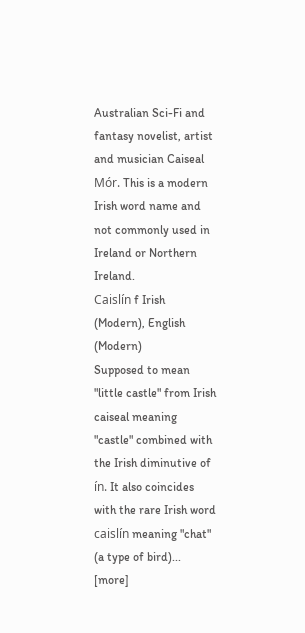Australian Sci-Fi and fantasy novelist, artist and musician Caiseal Mór. This is a modern Irish word name and not commonly used in Ireland or Northern Ireland.
Caislín f Irish (Modern), English (Modern)
Supposed to mean "little castle" from Irish caiseal meaning "castle" combined with the Irish diminutive of ín. It also coincides with the rare Irish word caislín meaning "chat" (a type of bird)... [more]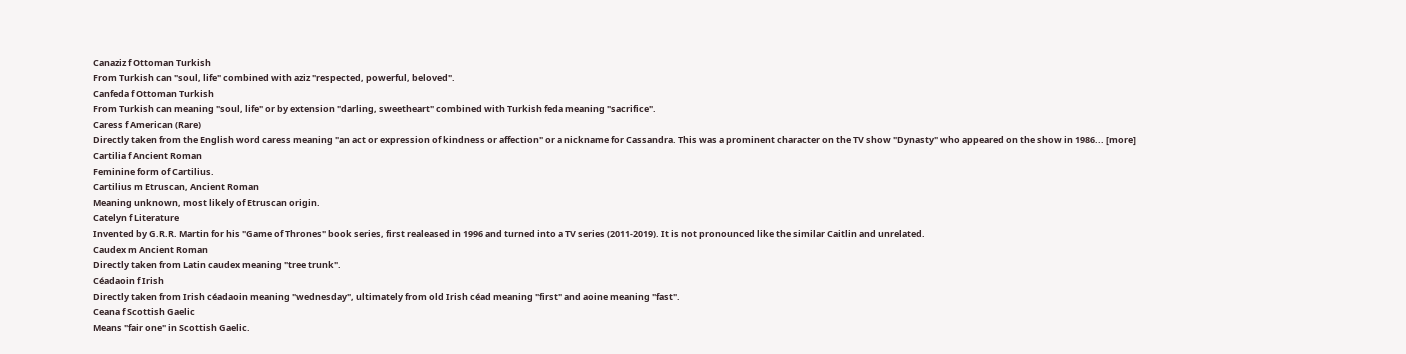Canaziz f Ottoman Turkish
From Turkish can "soul, life" combined with aziz "respected, powerful, beloved".
Canfeda f Ottoman Turkish
From Turkish can meaning "soul, life" or by extension "darling, sweetheart" combined with Turkish feda meaning "sacrifice".
Caress f American (Rare)
Directly taken from the English word caress meaning "an act or expression of kindness or affection" or a nickname for Cassandra. This was a prominent character on the TV show "Dynasty" who appeared on the show in 1986... [more]
Cartilia f Ancient Roman
Feminine form of Cartilius.
Cartilius m Etruscan, Ancient Roman
Meaning unknown, most likely of Etruscan origin.
Catelyn f Literature
Invented by G.R.R. Martin for his "Game of Thrones" book series, first realeased in 1996 and turned into a TV series (2011-2019). It is not pronounced like the similar Caitlin and unrelated.
Caudex m Ancient Roman
Directly taken from Latin caudex meaning "tree trunk".
Céadaoin f Irish
Directly taken from Irish céadaoin meaning "wednesday", ultimately from old Irish céad meaning "first" and aoine meaning "fast".
Ceana f Scottish Gaelic
Means "fair one" in Scottish Gaelic.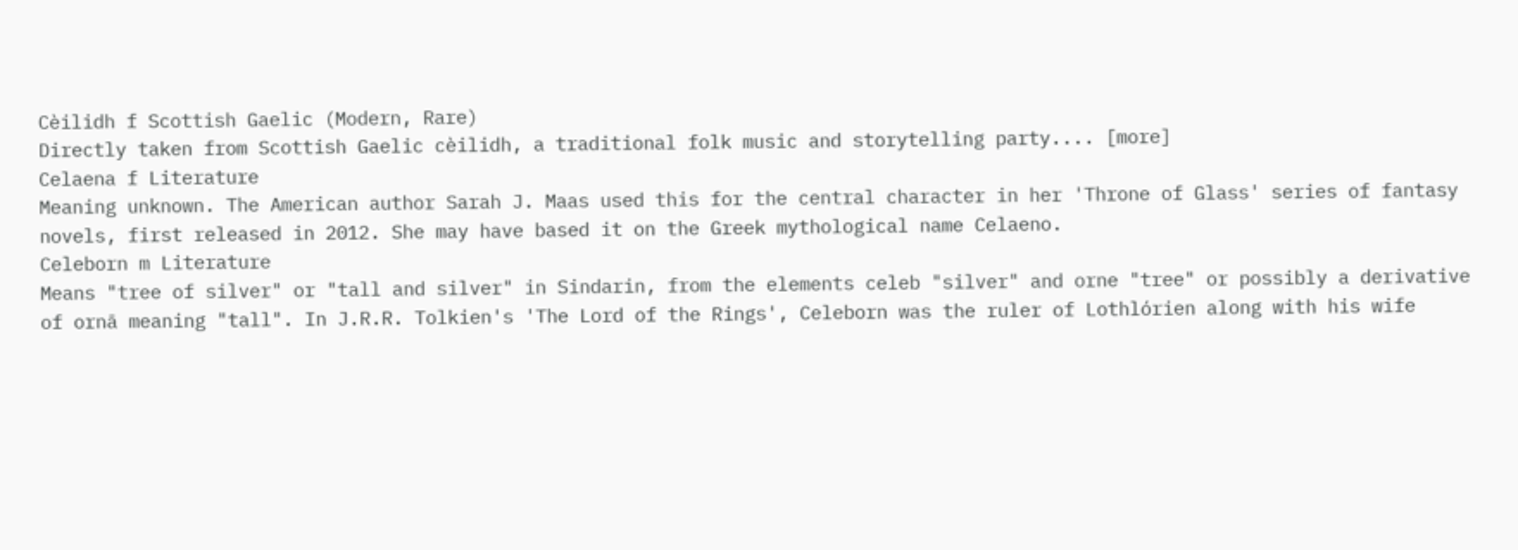Cèilidh f Scottish Gaelic (Modern, Rare)
Directly taken from Scottish Gaelic cèilidh, a traditional folk music and storytelling party.... [more]
Celaena f Literature
Meaning unknown. The American author Sarah J. Maas used this for the central character in her 'Throne of Glass' series of fantasy novels, first released in 2012. She may have based it on the Greek mythological name Celaeno.
Celeborn m Literature
Means "tree of silver" or "tall and silver" in Sindarin, from the elements celeb "silver" and orne "tree" or possibly a derivative of ornā meaning "tall". In J.R.R. Tolkien's 'The Lord of the Rings', Celeborn was the ruler of Lothlórien along with his wife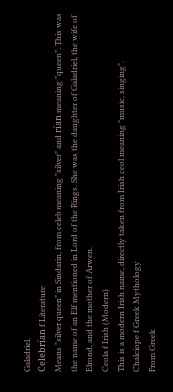Galadriel.
Celebrían f Literature
Means "silver queen" in Sindarin, from celeb meaning "silver" and rían meaning "queen". This was the name of an Elf mentioned in Lord of the Rings. She was the daughter of Galadriel, the wife of Elrond, and the mother of Arwen.
Ceola f Irish (Modern)
This is a modern Irish name, directly taken from Irish ceol meaning "music, singing".
Chalciope f Greek Mythology
From Greek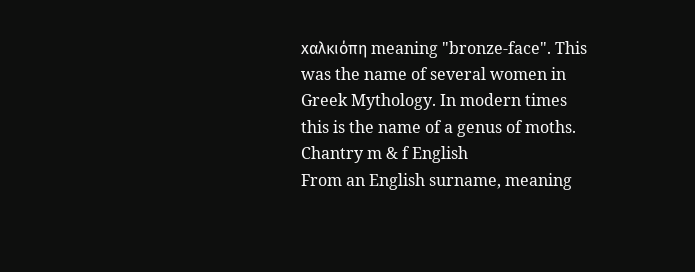xαλκιόπη meaning "bronze-face". This was the name of several women in Greek Mythology. In modern times this is the name of a genus of moths.
Chantry m & f English
From an English surname, meaning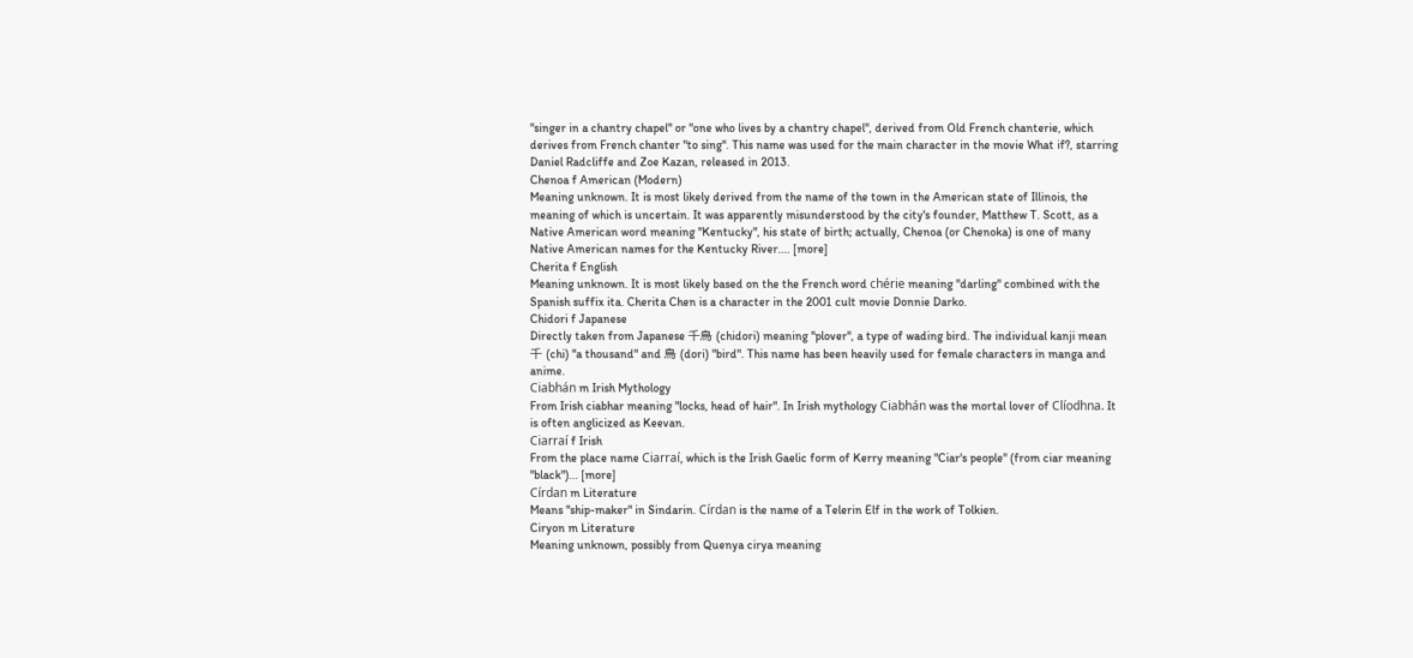"singer in a chantry chapel" or "one who lives by a chantry chapel", derived from Old French chanterie, which derives from French chanter "to sing". This name was used for the main character in the movie What if?, starring Daniel Radcliffe and Zoe Kazan, released in 2013.
Chenoa f American (Modern)
Meaning unknown. It is most likely derived from the name of the town in the American state of Illinois, the meaning of which is uncertain. It was apparently misunderstood by the city's founder, Matthew T. Scott, as a Native American word meaning "Kentucky", his state of birth; actually, Chenoa (or Chenoka) is one of many Native American names for the Kentucky River.... [more]
Cherita f English
Meaning unknown. It is most likely based on the the French word chérie meaning "darling" combined with the Spanish suffix ita. Cherita Chen is a character in the 2001 cult movie Donnie Darko.
Chidori f Japanese
Directly taken from Japanese 千鳥 (chidori) meaning "plover", a type of wading bird. The individual kanji mean 千 (chi) "a thousand" and 鳥 (dori) "bird". This name has been heavily used for female characters in manga and anime.
Ciabhán m Irish Mythology
From Irish ciabhar meaning "locks, head of hair". In Irish mythology Ciabhán was the mortal lover of Clíodhna. It is often anglicized as Keevan.
Ciarraí f Irish
From the place name Ciarraí, which is the Irish Gaelic form of Kerry meaning "Ciar's people" (from ciar meaning "black")... [more]
Círdan m Literature
Means "ship-maker" in Sindarin. Círdan is the name of a Telerin Elf in the work of Tolkien.
Ciryon m Literature
Meaning unknown, possibly from Quenya cirya meaning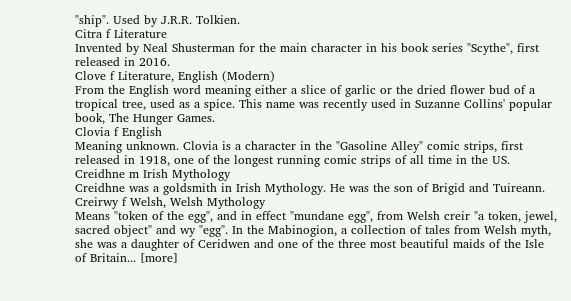"ship". Used by J.R.R. Tolkien.
Citra f Literature
Invented by Neal Shusterman for the main character in his book series "Scythe", first released in 2016.
Clove f Literature, English (Modern)
From the English word meaning either a slice of garlic or the dried flower bud of a tropical tree, used as a spice. This name was recently used in Suzanne Collins' popular book, The Hunger Games.
Clovia f English
Meaning unknown. Clovia is a character in the "Gasoline Alley" comic strips, first released in 1918, one of the longest running comic strips of all time in the US.
Creidhne m Irish Mythology
Creidhne was a goldsmith in Irish Mythology. He was the son of Brigid and Tuireann.
Creirwy f Welsh, Welsh Mythology
Means "token of the egg", and in effect "mundane egg", from Welsh creir "a token, jewel, sacred object" and wy "egg". In the Mabinogion, a collection of tales from Welsh myth, she was a daughter of Ceridwen and one of the three most beautiful maids of the Isle of Britain... [more]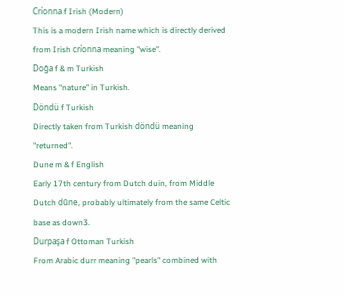Críonna f Irish (Modern)
This is a modern Irish name which is directly derived from Irish críonna meaning "wise".
Doğa f & m Turkish
Means "nature" in Turkish.
Döndü f Turkish
Directly taken from Turkish döndü meaning "returned".
Dune m & f English
Early 17th century from Dutch duin, from Middle Dutch dūne, probably ultimately from the same Celtic base as down3.
Durpaşa f Ottoman Turkish
From Arabic durr meaning "pearls" combined with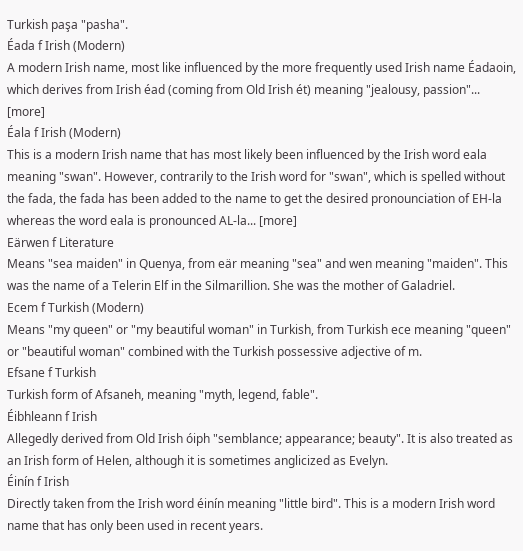Turkish paşa "pasha".
Éada f Irish (Modern)
A modern Irish name, most like influenced by the more frequently used Irish name Éadaoin, which derives from Irish éad (coming from Old Irish ét) meaning "jealousy, passion"... [more]
Éala f Irish (Modern)
This is a modern Irish name that has most likely been influenced by the Irish word eala meaning "swan". However, contrarily to the Irish word for "swan", which is spelled without the fada, the fada has been added to the name to get the desired pronounciation of EH-la whereas the word eala is pronounced AL-la... [more]
Eärwen f Literature
Means "sea maiden" in Quenya, from eär meaning "sea" and wen meaning "maiden". This was the name of a Telerin Elf in the Silmarillion. She was the mother of Galadriel.
Ecem f Turkish (Modern)
Means "my queen" or "my beautiful woman" in Turkish, from Turkish ece meaning "queen" or "beautiful woman" combined with the Turkish possessive adjective of m.
Efsane f Turkish
Turkish form of Afsaneh, meaning "myth, legend, fable".
Éibhleann f Irish
Allegedly derived from Old Irish óiph "semblance; appearance; beauty". It is also treated as an Irish form of Helen, although it is sometimes anglicized as Evelyn.
Éinín f Irish
Directly taken from the Irish word éinín meaning "little bird". This is a modern Irish word name that has only been used in recent years.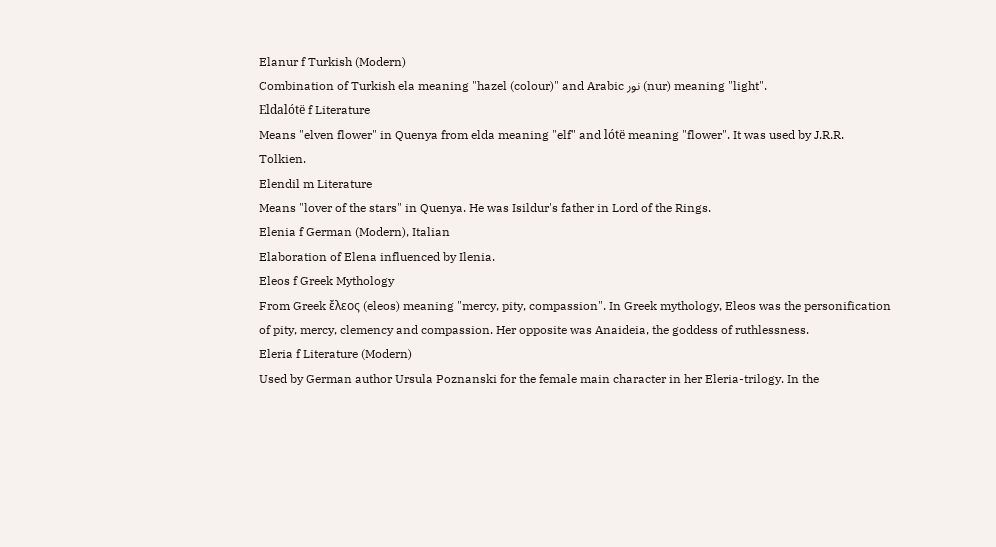Elanur f Turkish (Modern)
Combination of Turkish ela meaning "hazel (colour)" and Arabic نور (nur) meaning "light".
Eldalótë f Literature
Means "elven flower" in Quenya from elda meaning "elf" and lótë meaning "flower". It was used by J.R.R. Tolkien.
Elendil m Literature
Means "lover of the stars" in Quenya. He was Isildur's father in Lord of the Rings.
Elenia f German (Modern), Italian
Elaboration of Elena influenced by Ilenia.
Eleos f Greek Mythology
From Greek ἔλεος (eleos) meaning "mercy, pity, compassion". In Greek mythology, Eleos was the personification of pity, mercy, clemency and compassion. Her opposite was Anaideia, the goddess of ruthlessness.
Eleria f Literature (Modern)
Used by German author Ursula Poznanski for the female main character in her Eleria-trilogy. In the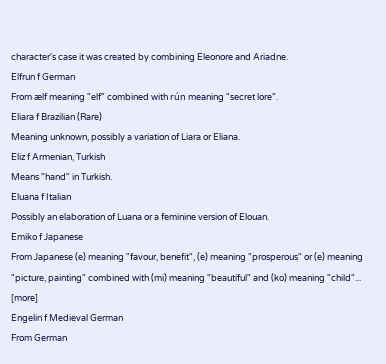character's case it was created by combining Eleonore and Ariadne.
Elfrun f German
From ælf meaning "elf" combined with rún meaning "secret lore".
Eliara f Brazilian (Rare)
Meaning unknown, possibly a variation of Liara or Eliana.
Eliz f Armenian, Turkish
Means "hand" in Turkish.
Eluana f Italian
Possibly an elaboration of Luana or a feminine version of Elouan.
Emiko f Japanese
From Japanese (e) meaning "favour, benefit", (e) meaning "prosperous" or (e) meaning "picture, painting" combined with (mi) meaning "beautiful" and (ko) meaning "child"... [more]
Engelin f Medieval German
From German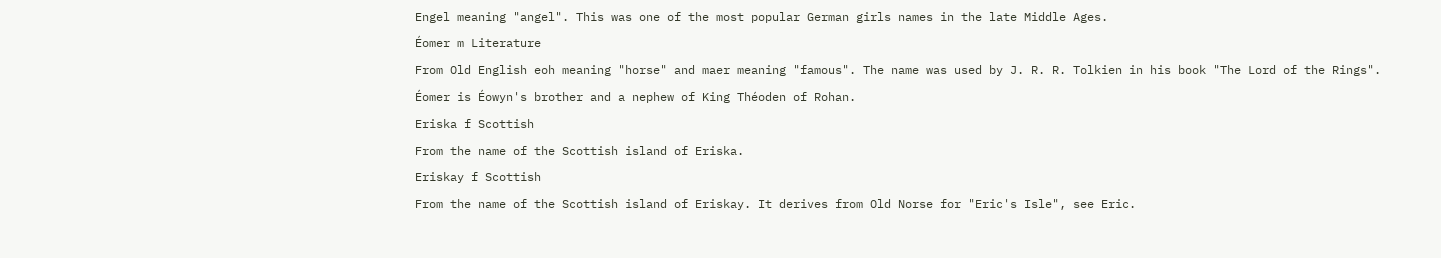Engel meaning "angel". This was one of the most popular German girls names in the late Middle Ages.
Éomer m Literature
From Old English eoh meaning "horse" and maer meaning "famous". The name was used by J. R. R. Tolkien in his book "The Lord of the Rings". Éomer is Éowyn's brother and a nephew of King Théoden of Rohan.
Eriska f Scottish
From the name of the Scottish island of Eriska.
Eriskay f Scottish
From the name of the Scottish island of Eriskay. It derives from Old Norse for "Eric's Isle", see Eric.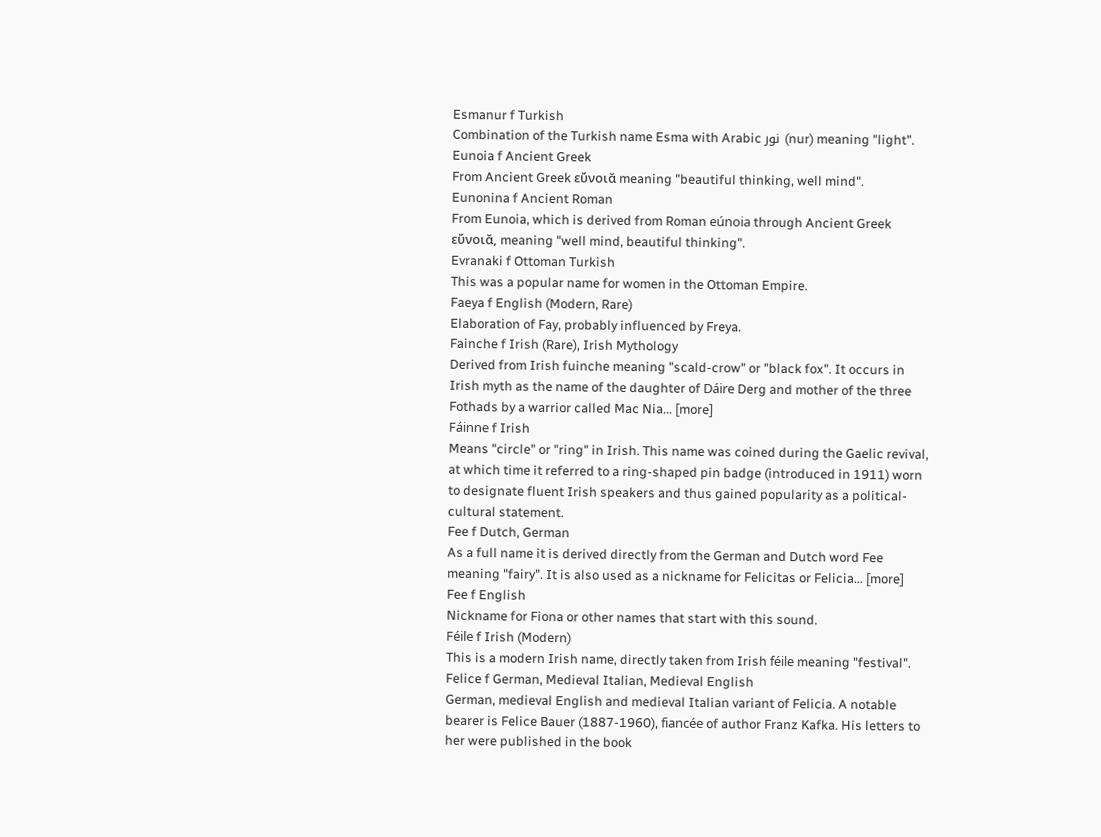Esmanur f Turkish
Combination of the Turkish name Esma with Arabic نور (nur) meaning "light".
Eunoia f Ancient Greek
From Ancient Greek εὔνοιᾰ meaning "beautiful thinking, well mind".
Eunonina f Ancient Roman
From Eunoia, which is derived from Roman eúnoia through Ancient Greek εὔνοιᾰ, meaning "well mind, beautiful thinking".
Evranaki f Ottoman Turkish
This was a popular name for women in the Ottoman Empire.
Faeya f English (Modern, Rare)
Elaboration of Fay, probably influenced by Freya.
Fainche f Irish (Rare), Irish Mythology
Derived from Irish fuinche meaning "scald-crow" or "black fox". It occurs in Irish myth as the name of the daughter of Dáire Derg and mother of the three Fothads by a warrior called Mac Nia... [more]
Fáinne f Irish
Means "circle" or "ring" in Irish. This name was coined during the Gaelic revival, at which time it referred to a ring-shaped pin badge (introduced in 1911) worn to designate fluent Irish speakers and thus gained popularity as a political-cultural statement.
Fee f Dutch, German
As a full name it is derived directly from the German and Dutch word Fee meaning "fairy". It is also used as a nickname for Felicitas or Felicia... [more]
Fee f English
Nickname for Fiona or other names that start with this sound.
Féile f Irish (Modern)
This is a modern Irish name, directly taken from Irish féile meaning "festival".
Felice f German, Medieval Italian, Medieval English
German, medieval English and medieval Italian variant of Felicia. A notable bearer is Felice Bauer (1887-1960), fiancée of author Franz Kafka. His letters to her were published in the book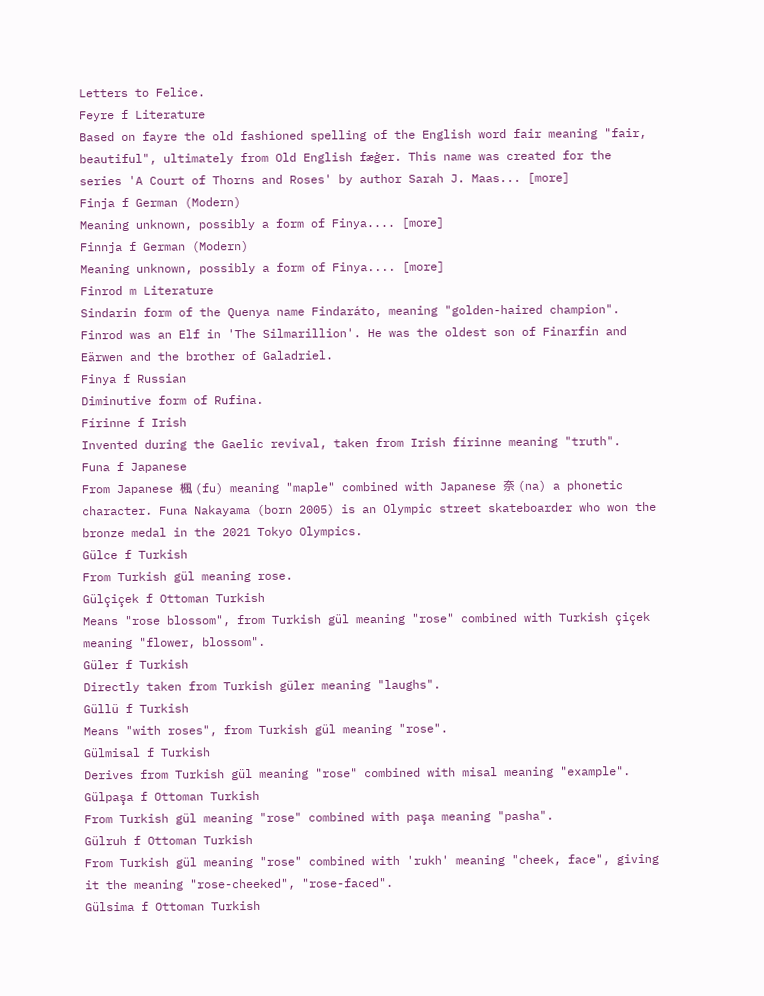Letters to Felice.
Feyre f Literature
Based on fayre the old fashioned spelling of the English word fair meaning "fair, beautiful", ultimately from Old English fæġer. This name was created for the series 'A Court of Thorns and Roses' by author Sarah J. Maas... [more]
Finja f German (Modern)
Meaning unknown, possibly a form of Finya.... [more]
Finnja f German (Modern)
Meaning unknown, possibly a form of Finya.... [more]
Finrod m Literature
Sindarin form of the Quenya name Findaráto, meaning "golden-haired champion". Finrod was an Elf in 'The Silmarillion'. He was the oldest son of Finarfin and Eärwen and the brother of Galadriel.
Finya f Russian
Diminutive form of Rufina.
Fírinne f Irish
Invented during the Gaelic revival, taken from Irish fírinne meaning "truth".
Funa f Japanese
From Japanese 楓 (fu) meaning "maple" combined with Japanese 奈 (na) a phonetic character. Funa Nakayama (born 2005) is an Olympic street skateboarder who won the bronze medal in the 2021 Tokyo Olympics.
Gülce f Turkish
From Turkish gül meaning rose.
Gülçiçek f Ottoman Turkish
Means "rose blossom", from Turkish gül meaning "rose" combined with Turkish çiçek meaning "flower, blossom".
Güler f Turkish
Directly taken from Turkish güler meaning "laughs".
Güllü f Turkish
Means "with roses", from Turkish gül meaning "rose".
Gülmisal f Turkish
Derives from Turkish gül meaning "rose" combined with misal meaning "example".
Gülpaşa f Ottoman Turkish
From Turkish gül meaning "rose" combined with paşa meaning "pasha".
Gülruh f Ottoman Turkish
From Turkish gül meaning "rose" combined with 'rukh' meaning "cheek, face", giving it the meaning "rose-cheeked", "rose-faced".
Gülsima f Ottoman Turkish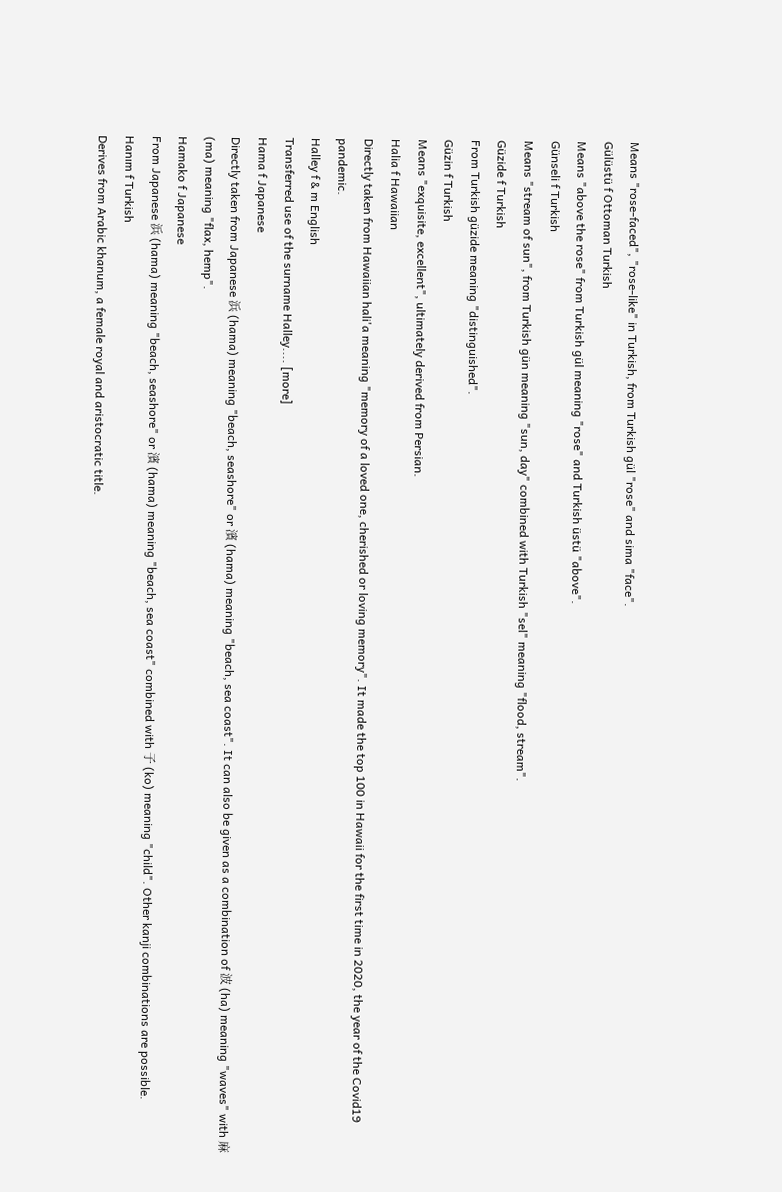Means "rose-faced", "rose-like" in Turkish, from Turkish gül "rose" and sima "face".
Gülüstü f Ottoman Turkish
Means "above the rose" from Turkish gül meaning "rose" and Turkish üstü "above".
Günseli f Turkish
Means "stream of sun", from Turkish gün meaning "sun, day" combined with Turkish "sel" meaning "flood, stream".
Güzide f Turkish
From Turkish güzide meaning "distinguished".
Güzin f Turkish
Means "exquisite, excellent", ultimately derived from Persian.
Halia f Hawaiian
Directly taken from Hawaiian hali'a meaning "memory of a loved one, cherished or loving memory". It made the top 100 in Hawaii for the first time in 2020, the year of the Covid19 pandemic.
Halley f & m English
Transferred use of the surname Halley.... [more]
Hama f Japanese
Directly taken from Japanese 浜 (hama) meaning "beach, seashore" or 濱 (hama) meaning "beach, sea coast". It can also be given as a combination of 波 (ha) meaning "waves" with 麻 (ma) meaning "flax, hemp".
Hamako f Japanese
From Japanese 浜 (hama) meaning "beach, seashore" or 濱 (hama) meaning "beach, sea coast" combined with 子 (ko) meaning "child". Other kanji combinations are possible.
Hanım f Turkish
Derives from Arabic khanum, a female royal and aristocratic title.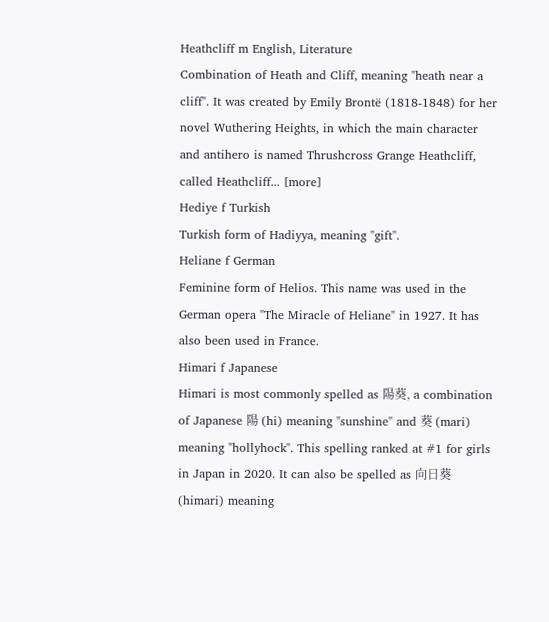Heathcliff m English, Literature
Combination of Heath and Cliff, meaning "heath near a cliff". It was created by Emily Brontë (1818-1848) for her novel Wuthering Heights, in which the main character and antihero is named Thrushcross Grange Heathcliff, called Heathcliff... [more]
Hediye f Turkish
Turkish form of Hadiyya, meaning "gift".
Heliane f German
Feminine form of Helios. This name was used in the German opera "The Miracle of Heliane" in 1927. It has also been used in France.
Himari f Japanese
Himari is most commonly spelled as 陽葵, a combination of Japanese 陽 (hi) meaning "sunshine" and 葵 (mari) meaning "hollyhock". This spelling ranked at #1 for girls in Japan in 2020. It can also be spelled as 向日葵 (himari) meaning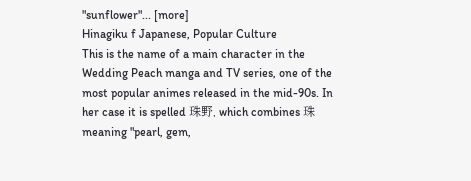"sunflower"... [more]
Hinagiku f Japanese, Popular Culture
This is the name of a main character in the Wedding Peach manga and TV series, one of the most popular animes released in the mid-90s. In her case it is spelled 珠野, which combines 珠 meaning "pearl, gem,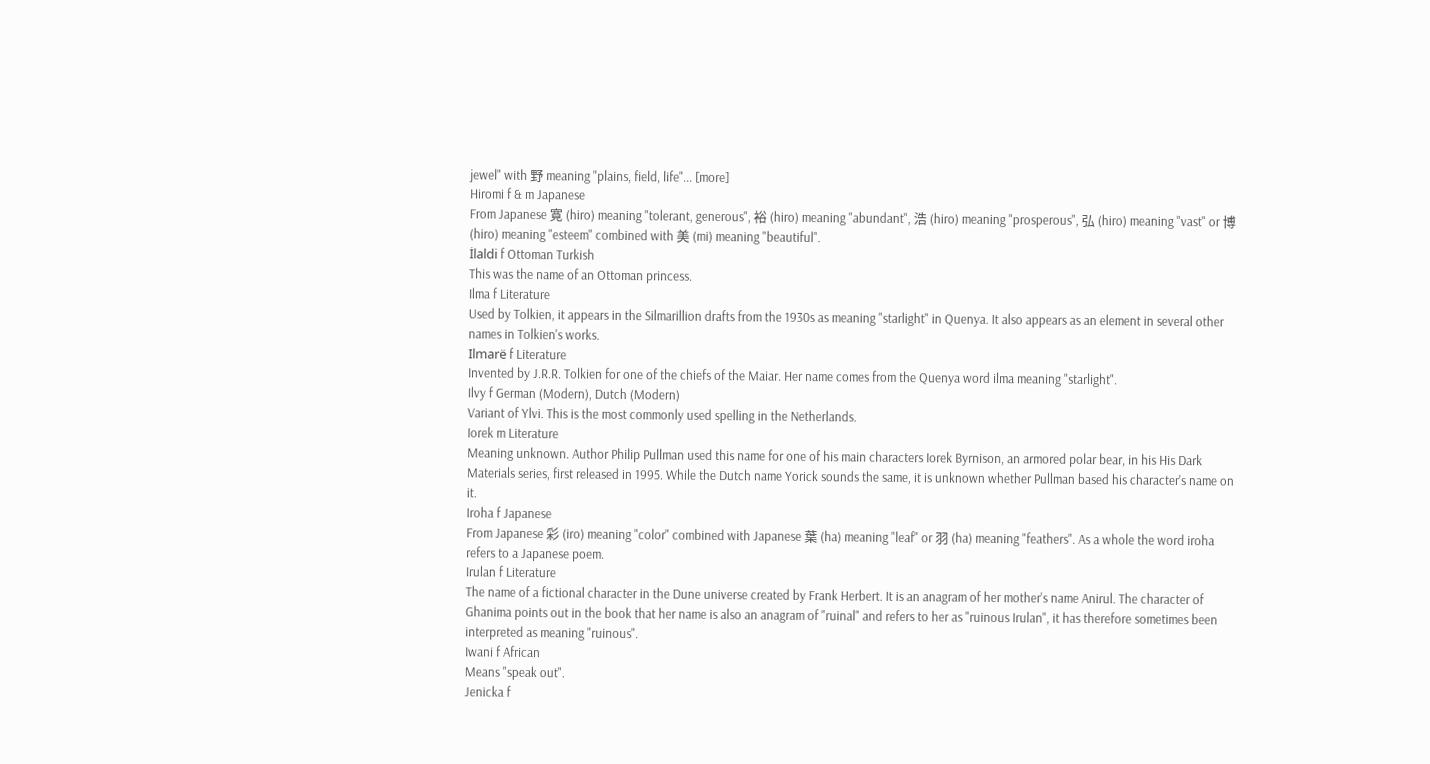jewel" with 野 meaning "plains, field, life"... [more]
Hiromi f & m Japanese
From Japanese 寛 (hiro) meaning "tolerant, generous", 裕 (hiro) meaning "abundant", 浩 (hiro) meaning "prosperous", 弘 (hiro) meaning "vast" or 博 (hiro) meaning "esteem" combined with 美 (mi) meaning "beautiful".
İlaldi f Ottoman Turkish
This was the name of an Ottoman princess.
Ilma f Literature
Used by Tolkien, it appears in the Silmarillion drafts from the 1930s as meaning "starlight" in Quenya. It also appears as an element in several other names in Tolkien's works.
Ilmarë f Literature
Invented by J.R.R. Tolkien for one of the chiefs of the Maiar. Her name comes from the Quenya word ilma meaning "starlight".
Ilvy f German (Modern), Dutch (Modern)
Variant of Ylvi. This is the most commonly used spelling in the Netherlands.
Iorek m Literature
Meaning unknown. Author Philip Pullman used this name for one of his main characters Iorek Byrnison, an armored polar bear, in his His Dark Materials series, first released in 1995. While the Dutch name Yorick sounds the same, it is unknown whether Pullman based his character's name on it.
Iroha f Japanese
From Japanese 彩 (iro) meaning "color" combined with Japanese 葉 (ha) meaning "leaf" or 羽 (ha) meaning "feathers". As a whole the word iroha refers to a Japanese poem.
Irulan f Literature
The name of a fictional character in the Dune universe created by Frank Herbert. It is an anagram of her mother's name Anirul. The character of Ghanima points out in the book that her name is also an anagram of "ruinal" and refers to her as "ruinous Irulan", it has therefore sometimes been interpreted as meaning "ruinous".
Iwani f African
Means "speak out".
Jenicka f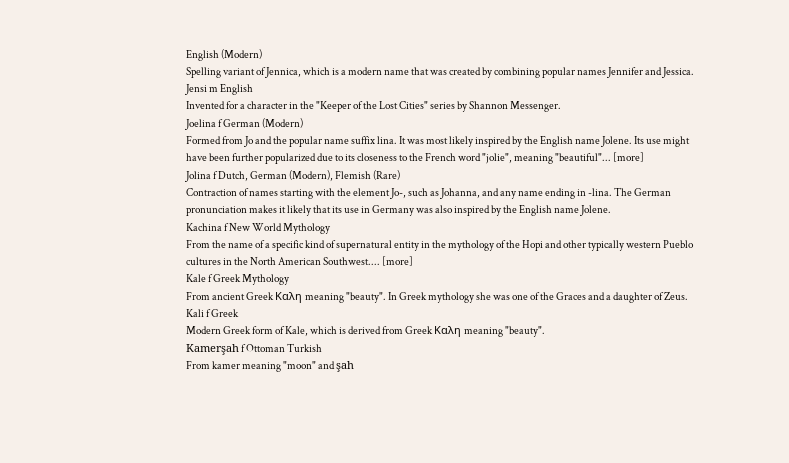English (Modern)
Spelling variant of Jennica, which is a modern name that was created by combining popular names Jennifer and Jessica.
Jensi m English
Invented for a character in the "Keeper of the Lost Cities" series by Shannon Messenger.
Joelina f German (Modern)
Formed from Jo and the popular name suffix lina. It was most likely inspired by the English name Jolene. Its use might have been further popularized due to its closeness to the French word "jolie", meaning "beautiful"... [more]
Jolina f Dutch, German (Modern), Flemish (Rare)
Contraction of names starting with the element Jo-, such as Johanna, and any name ending in -lina. The German pronunciation makes it likely that its use in Germany was also inspired by the English name Jolene.
Kachina f New World Mythology
From the name of a specific kind of supernatural entity in the mythology of the Hopi and other typically western Pueblo cultures in the North American Southwest.... [more]
Kale f Greek Mythology
From ancient Greek Καλη meaning "beauty". In Greek mythology she was one of the Graces and a daughter of Zeus.
Kali f Greek
Modern Greek form of Kale, which is derived from Greek Καλη meaning "beauty".
Kamerşah f Ottoman Turkish
From kamer meaning "moon" and şah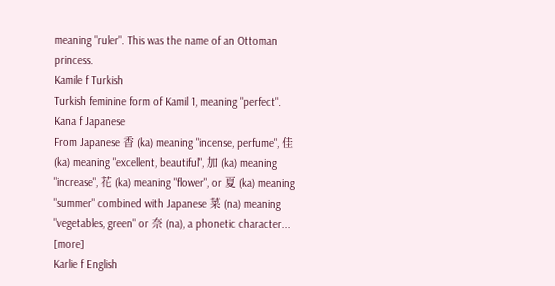meaning "ruler". This was the name of an Ottoman princess.
Kamile f Turkish
Turkish feminine form of Kamil 1, meaning "perfect".
Kana f Japanese
From Japanese 香 (ka) meaning "incense, perfume", 佳 (ka) meaning "excellent, beautiful", 加 (ka) meaning "increase", 花 (ka) meaning "flower", or 夏 (ka) meaning "summer" combined with Japanese 菜 (na) meaning "vegetables, green" or 奈 (na), a phonetic character... [more]
Karlie f English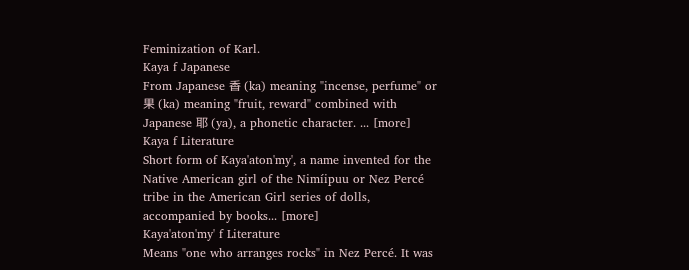Feminization of Karl.
Kaya f Japanese
From Japanese 香 (ka) meaning "incense, perfume" or 果 (ka) meaning "fruit, reward" combined with Japanese 耶 (ya), a phonetic character. ... [more]
Kaya f Literature
Short form of Kaya'aton'my', a name invented for the Native American girl of the Nimíipuu or Nez Percé tribe in the American Girl series of dolls, accompanied by books... [more]
Kaya'aton'my' f Literature
Means "one who arranges rocks" in Nez Percé. It was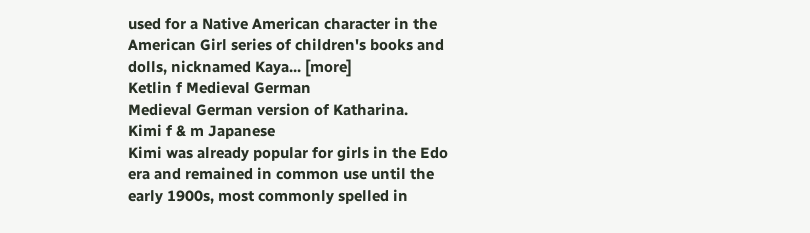used for a Native American character in the American Girl series of children's books and dolls, nicknamed Kaya... [more]
Ketlin f Medieval German
Medieval German version of Katharina.
Kimi f & m Japanese
Kimi was already popular for girls in the Edo era and remained in common use until the early 1900s, most commonly spelled in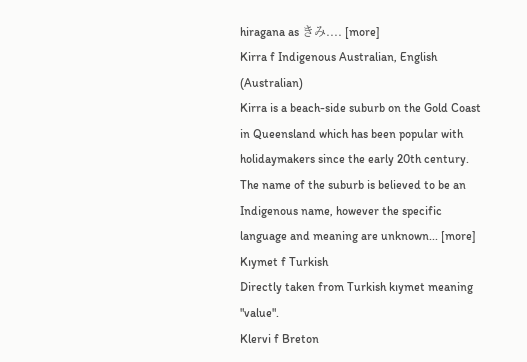hiragana as きみ.... [more]
Kirra f Indigenous Australian, English (Australian)
Kirra is a beach-side suburb on the Gold Coast in Queensland which has been popular with holidaymakers since the early 20th century. The name of the suburb is believed to be an Indigenous name, however the specific language and meaning are unknown... [more]
Kıymet f Turkish
Directly taken from Turkish kıymet meaning "value".
Klervi f Breton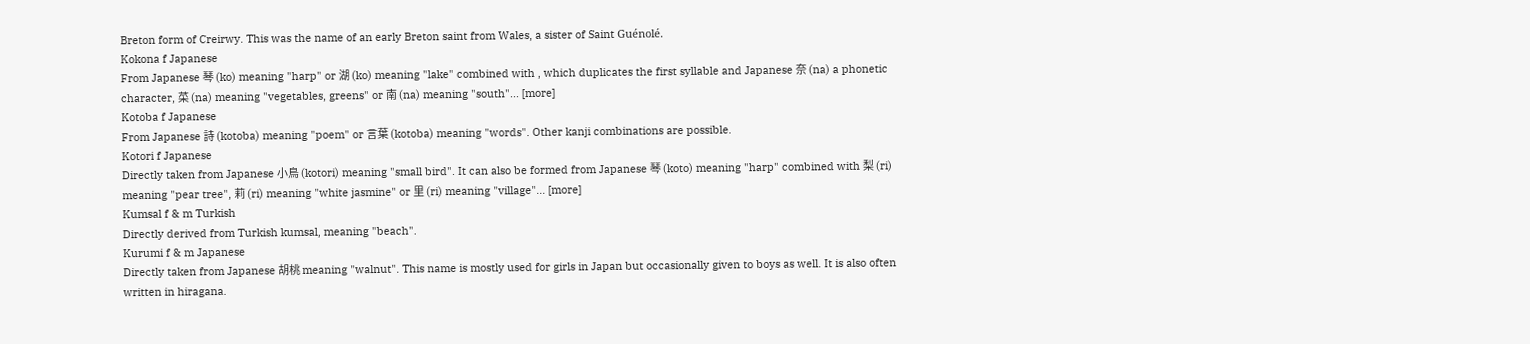Breton form of Creirwy. This was the name of an early Breton saint from Wales, a sister of Saint Guénolé.
Kokona f Japanese
From Japanese 琴 (ko) meaning "harp" or 湖 (ko) meaning "lake" combined with , which duplicates the first syllable and Japanese 奈 (na) a phonetic character, 菜 (na) meaning "vegetables, greens" or 南 (na) meaning "south"... [more]
Kotoba f Japanese
From Japanese 詩 (kotoba) meaning "poem" or 言葉 (kotoba) meaning "words". Other kanji combinations are possible.
Kotori f Japanese
Directly taken from Japanese 小鳥 (kotori) meaning "small bird". It can also be formed from Japanese 琴 (koto) meaning "harp" combined with 梨 (ri) meaning "pear tree", 莉 (ri) meaning "white jasmine" or 里 (ri) meaning "village"... [more]
Kumsal f & m Turkish
Directly derived from Turkish kumsal, meaning "beach".
Kurumi f & m Japanese
Directly taken from Japanese 胡桃 meaning "walnut". This name is mostly used for girls in Japan but occasionally given to boys as well. It is also often written in hiragana.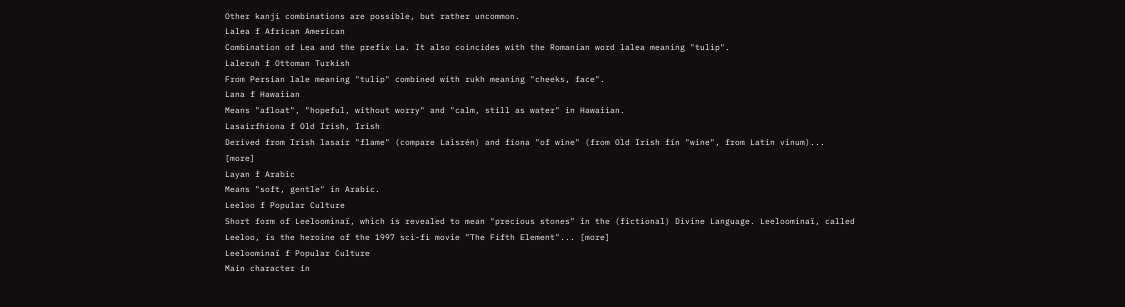Other kanji combinations are possible, but rather uncommon.
Lalea f African American
Combination of Lea and the prefix La. It also coincides with the Romanian word lalea meaning "tulip".
Laleruh f Ottoman Turkish
From Persian lale meaning "tulip" combined with rukh meaning "cheeks, face".
Lana f Hawaiian
Means "afloat", "hopeful, without worry" and "calm, still as water" in Hawaiian.
Lasairfhíona f Old Irish, Irish
Derived from Irish lasair "flame" (compare Laisrén) and fíona "of wine" (from Old Irish fín "wine", from Latin vinum)... [more]
Layan f Arabic
Means "soft, gentle" in Arabic.
Leeloo f Popular Culture
Short form of Leeloominaï, which is revealed to mean "precious stones" in the (fictional) Divine Language. Leeloominaï, called Leeloo, is the heroine of the 1997 sci-fi movie "The Fifth Element"... [more]
Leeloominaï f Popular Culture
Main character in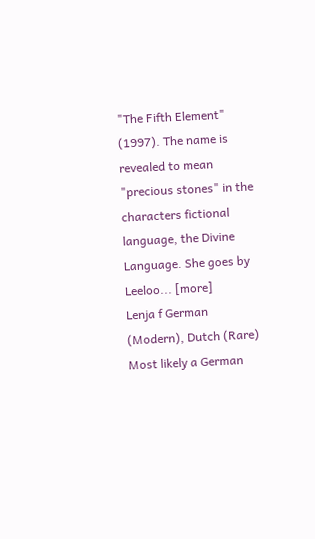"The Fifth Element" (1997). The name is revealed to mean "precious stones" in the characters fictional language, the Divine Language. She goes by Leeloo... [more]
Lenja f German (Modern), Dutch (Rare)
Most likely a German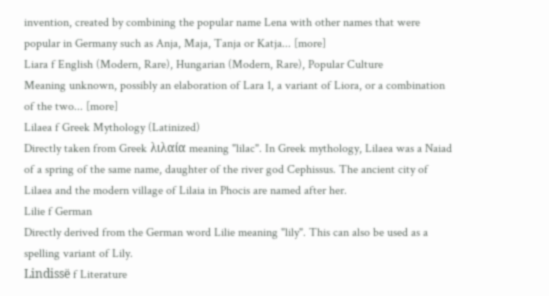invention, created by combining the popular name Lena with other names that were popular in Germany such as Anja, Maja, Tanja or Katja... [more]
Liara f English (Modern, Rare), Hungarian (Modern, Rare), Popular Culture
Meaning unknown, possibly an elaboration of Lara 1, a variant of Liora, or a combination of the two... [more]
Lilaea f Greek Mythology (Latinized)
Directly taken from Greek λιλαία meaning "lilac". In Greek mythology, Lilaea was a Naiad of a spring of the same name, daughter of the river god Cephissus. The ancient city of Lilaea and the modern village of Lilaia in Phocis are named after her.
Lilie f German
Directly derived from the German word Lilie meaning "lily". This can also be used as a spelling variant of Lily.
Lindissë f Literature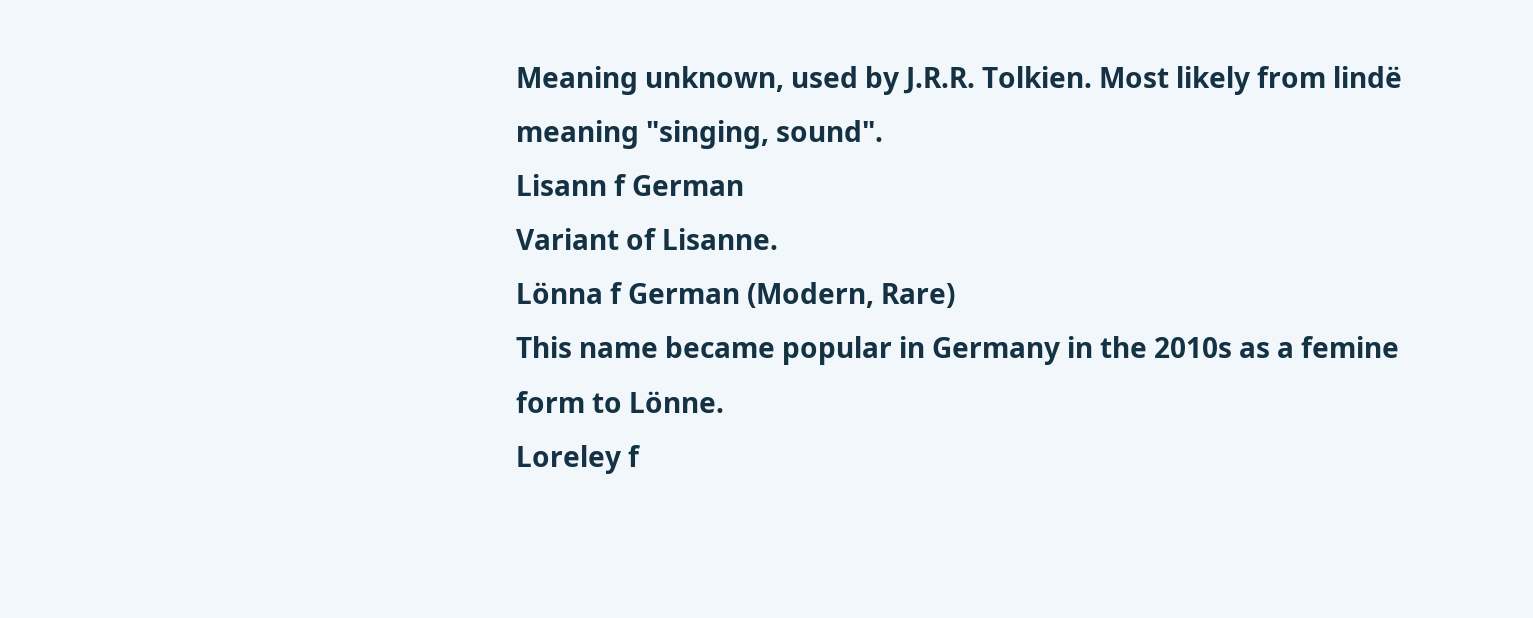Meaning unknown, used by J.R.R. Tolkien. Most likely from lindë meaning "singing, sound".
Lisann f German
Variant of Lisanne.
Lönna f German (Modern, Rare)
This name became popular in Germany in the 2010s as a femine form to Lönne.
Loreley f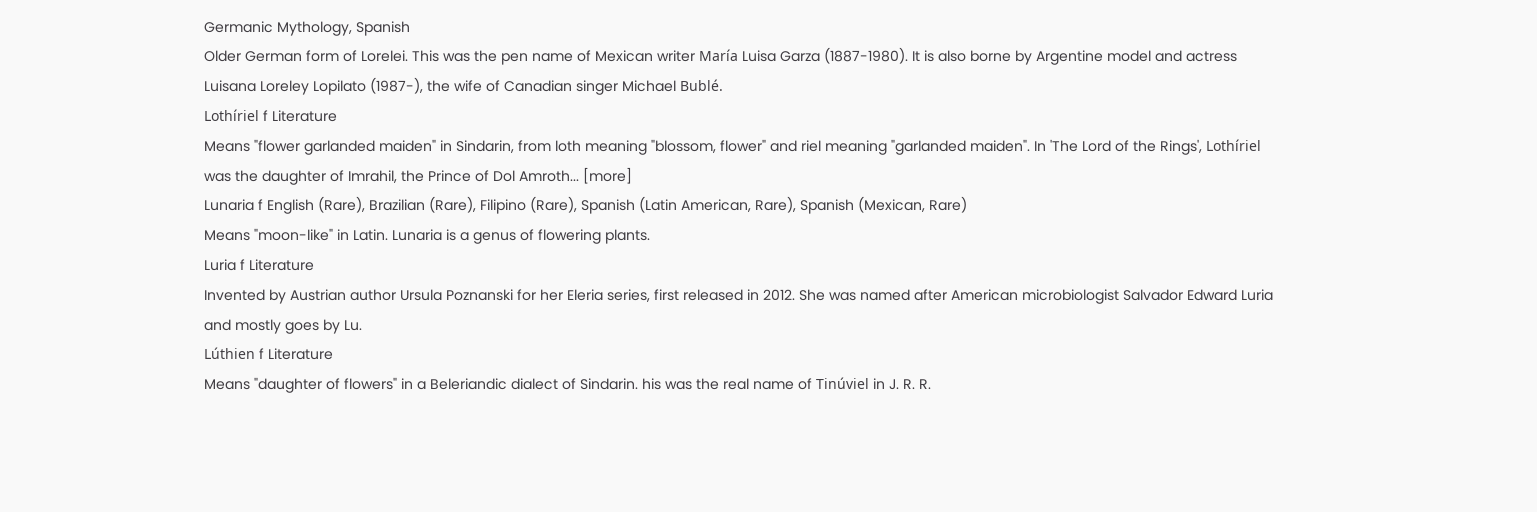Germanic Mythology, Spanish
Older German form of Lorelei. This was the pen name of Mexican writer María Luisa Garza (1887-1980). It is also borne by Argentine model and actress Luisana Loreley Lopilato (1987-), the wife of Canadian singer Michael Bublé.
Lothíriel f Literature
Means "flower garlanded maiden" in Sindarin, from loth meaning "blossom, flower" and riel meaning "garlanded maiden". In 'The Lord of the Rings', Lothíriel was the daughter of Imrahil, the Prince of Dol Amroth... [more]
Lunaria f English (Rare), Brazilian (Rare), Filipino (Rare), Spanish (Latin American, Rare), Spanish (Mexican, Rare)
Means "moon-like" in Latin. Lunaria is a genus of flowering plants.
Luria f Literature
Invented by Austrian author Ursula Poznanski for her Eleria series, first released in 2012. She was named after American microbiologist Salvador Edward Luria and mostly goes by Lu.
Lúthien f Literature
Means "daughter of flowers" in a Beleriandic dialect of Sindarin. his was the real name of Tinúviel in J. R. R.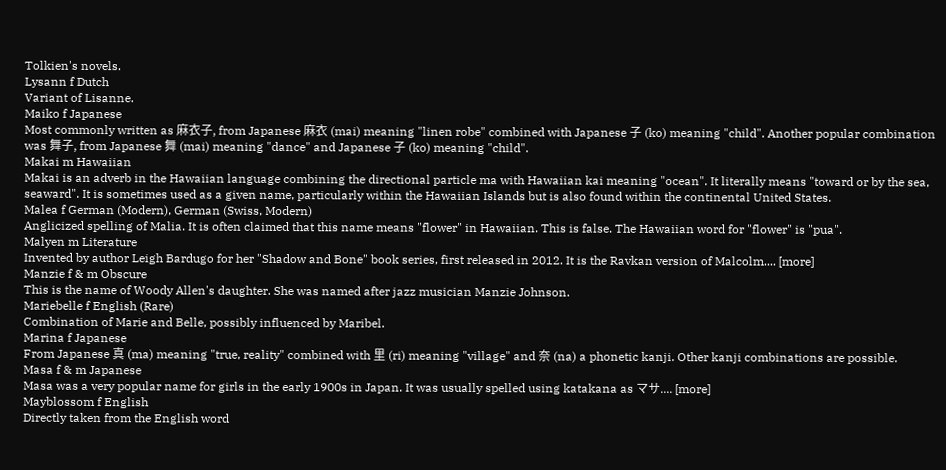Tolkien's novels.
Lysann f Dutch
Variant of Lisanne.
Maiko f Japanese
Most commonly written as 麻衣子, from Japanese 麻衣 (mai) meaning "linen robe" combined with Japanese 子 (ko) meaning "child". Another popular combination was 舞子, from Japanese 舞 (mai) meaning "dance" and Japanese 子 (ko) meaning "child".
Makai m Hawaiian
Makai is an adverb in the Hawaiian language combining the directional particle ma with Hawaiian kai meaning "ocean". It literally means "toward or by the sea, seaward". It is sometimes used as a given name, particularly within the Hawaiian Islands but is also found within the continental United States.
Malea f German (Modern), German (Swiss, Modern)
Anglicized spelling of Malia. It is often claimed that this name means "flower" in Hawaiian. This is false. The Hawaiian word for "flower" is "pua".
Malyen m Literature
Invented by author Leigh Bardugo for her "Shadow and Bone" book series, first released in 2012. It is the Ravkan version of Malcolm.... [more]
Manzie f & m Obscure
This is the name of Woody Allen's daughter. She was named after jazz musician Manzie Johnson.
Mariebelle f English (Rare)
Combination of Marie and Belle, possibly influenced by Maribel.
Marina f Japanese
From Japanese 真 (ma) meaning "true, reality" combined with 里 (ri) meaning "village" and 奈 (na) a phonetic kanji. Other kanji combinations are possible.
Masa f & m Japanese
Masa was a very popular name for girls in the early 1900s in Japan. It was usually spelled using katakana as マサ.... [more]
Mayblossom f English
Directly taken from the English word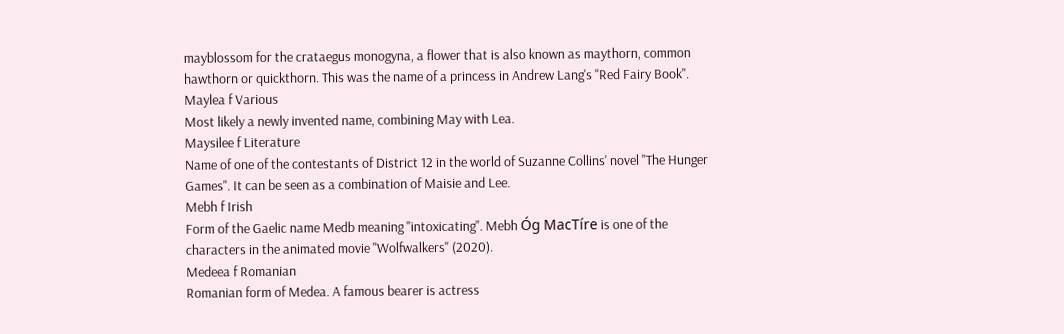mayblossom for the crataegus monogyna, a flower that is also known as maythorn, common hawthorn or quickthorn. This was the name of a princess in Andrew Lang's "Red Fairy Book".
Maylea f Various
Most likely a newly invented name, combining May with Lea.
Maysilee f Literature
Name of one of the contestants of District 12 in the world of Suzanne Collins' novel "The Hunger Games". It can be seen as a combination of Maisie and Lee.
Mebh f Irish
Form of the Gaelic name Medb meaning "intoxicating". Mebh Óg MacTíre is one of the characters in the animated movie "Wolfwalkers" (2020).
Medeea f Romanian
Romanian form of Medea. A famous bearer is actress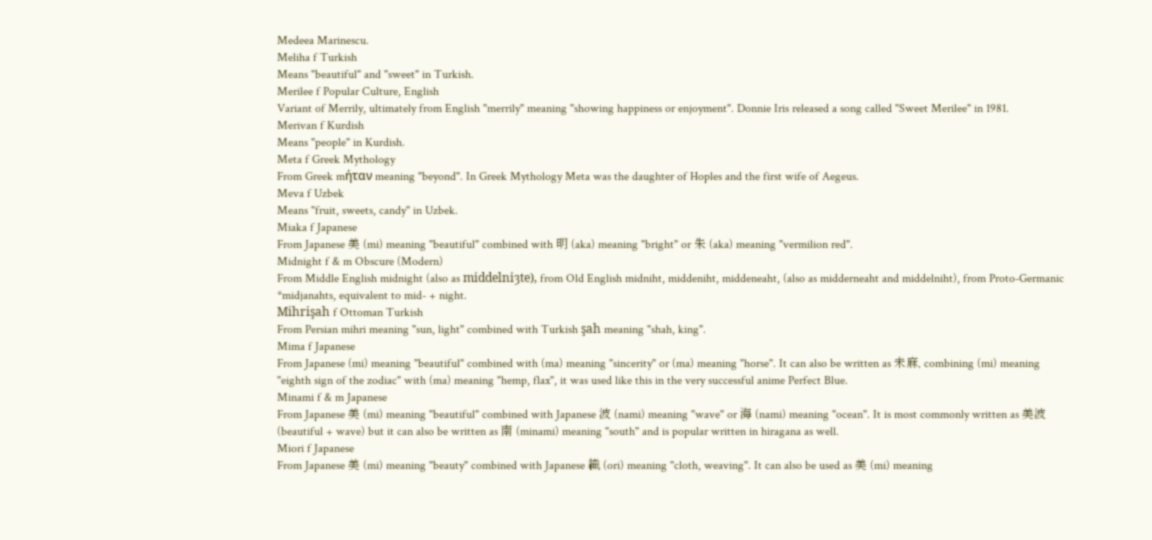Medeea Marinescu.
Meliha f Turkish
Means "beautiful" and "sweet" in Turkish.
Merilee f Popular Culture, English
Variant of Merrily, ultimately from English "merrily" meaning "showing happiness or enjoyment". Donnie Iris released a song called "Sweet Merilee" in 1981.
Merivan f Kurdish
Means "people" in Kurdish.
Meta f Greek Mythology
From Greek mήταν meaning "beyond". In Greek Mythology Meta was the daughter of Hoples and the first wife of Aegeus.
Meva f Uzbek
Means "fruit, sweets, candy" in Uzbek.
Miaka f Japanese
From Japanese 美 (mi) meaning "beautiful" combined with 明 (aka) meaning "bright" or 朱 (aka) meaning "vermilion red".
Midnight f & m Obscure (Modern)
From Middle English midnight (also as middelniȝte), from Old English midniht, middeniht, middeneaht, (also as midderneaht and middelniht), from Proto-Germanic *midjanahts, equivalent to mid- + night.
Mihrişah f Ottoman Turkish
From Persian mihri meaning "sun, light" combined with Turkish şah meaning "shah, king".
Mima f Japanese
From Japanese (mi) meaning "beautiful" combined with (ma) meaning "sincerity" or (ma) meaning "horse". It can also be written as 未麻, combining (mi) meaning "eighth sign of the zodiac" with (ma) meaning "hemp, flax", it was used like this in the very successful anime Perfect Blue.
Minami f & m Japanese
From Japanese 美 (mi) meaning "beautiful" combined with Japanese 波 (nami) meaning "wave" or 海 (nami) meaning "ocean". It is most commonly written as 美波 (beautiful + wave) but it can also be written as 南 (minami) meaning "south" and is popular written in hiragana as well.
Miori f Japanese
From Japanese 美 (mi) meaning "beauty" combined with Japanese 織 (ori) meaning "cloth, weaving". It can also be used as 美 (mi) meaning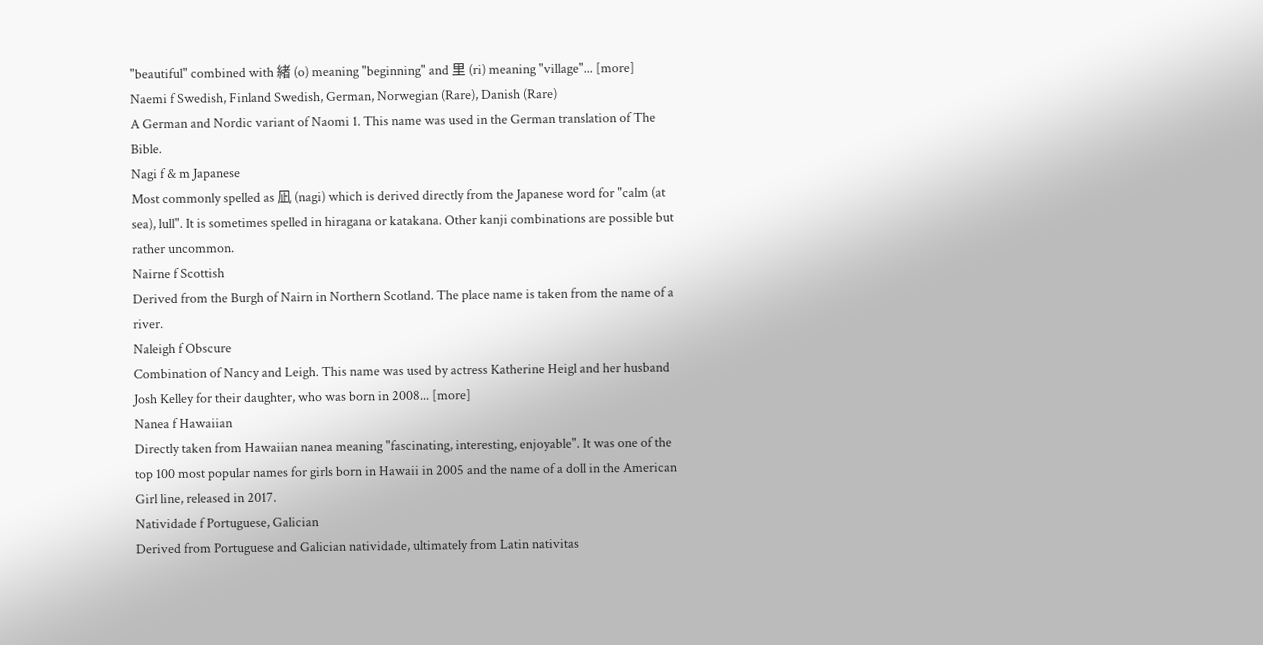"beautiful" combined with 緒 (o) meaning "beginning" and 里 (ri) meaning "village"... [more]
Naemi f Swedish, Finland Swedish, German, Norwegian (Rare), Danish (Rare)
A German and Nordic variant of Naomi 1. This name was used in the German translation of The Bible.
Nagi f & m Japanese
Most commonly spelled as 凪 (nagi) which is derived directly from the Japanese word for "calm (at sea), lull". It is sometimes spelled in hiragana or katakana. Other kanji combinations are possible but rather uncommon.
Nairne f Scottish
Derived from the Burgh of Nairn in Northern Scotland. The place name is taken from the name of a river.
Naleigh f Obscure
Combination of Nancy and Leigh. This name was used by actress Katherine Heigl and her husband Josh Kelley for their daughter, who was born in 2008... [more]
Nanea f Hawaiian
Directly taken from Hawaiian nanea meaning "fascinating, interesting, enjoyable". It was one of the top 100 most popular names for girls born in Hawaii in 2005 and the name of a doll in the American Girl line, released in 2017.
Natividade f Portuguese, Galician
Derived from Portuguese and Galician natividade, ultimately from Latin nativitas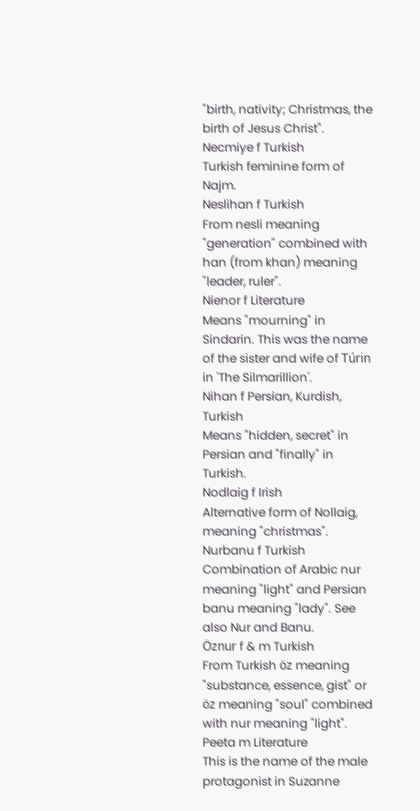"birth, nativity; Christmas, the birth of Jesus Christ".
Necmiye f Turkish
Turkish feminine form of Najm.
Neslihan f Turkish
From nesli meaning "generation" combined with han (from khan) meaning "leader, ruler".
Nienor f Literature
Means "mourning" in Sindarin. This was the name of the sister and wife of Túrin in 'The Silmarillion'.
Nihan f Persian, Kurdish, Turkish
Means "hidden, secret" in Persian and "finally" in Turkish.
Nodlaig f Irish
Alternative form of Nollaig, meaning "christmas".
Nurbanu f Turkish
Combination of Arabic nur meaning "light" and Persian banu meaning "lady". See also Nur and Banu.
Öznur f & m Turkish
From Turkish öz meaning "substance, essence, gist" or öz meaning "soul" combined with nur meaning "light".
Peeta m Literature
This is the name of the male protagonist in Suzanne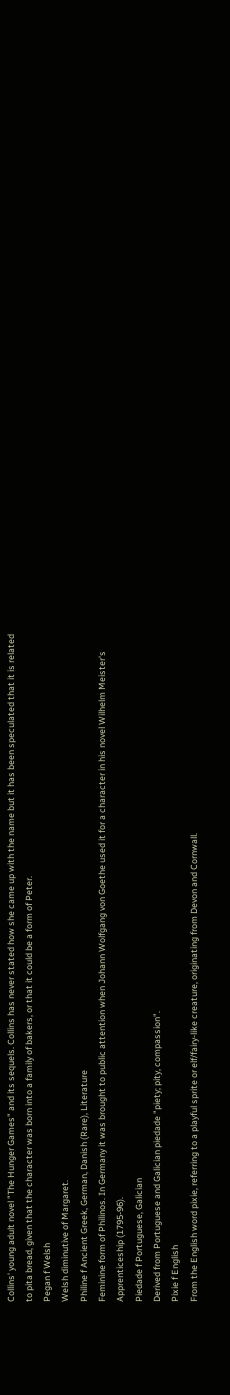Collins' young adult novel "The Hunger Games" and its sequels. Collins has never stated how she came up with the name but it has been speculated that it is related to pita bread, given that the character was born into a family of bakers, or that it could be a form of Peter.
Pegan f Welsh
Welsh diminutive of Margaret.
Philine f Ancient Greek, German, Danish (Rare), Literature
Feminine form of Philinos. In Germany it was brought to public attention when Johann Wolfgang von Goethe used it for a character in his novel Wilhelm Meister's Apprenticeship (1795-96).
Piedade f Portuguese, Galician
Derived from Portuguese and Galician piedade "piety; pity, compassion".
Pixie f English
From the English word pixie, referring to a playful sprite or elf/fairy-like creature, originating from Devon and Cornwall.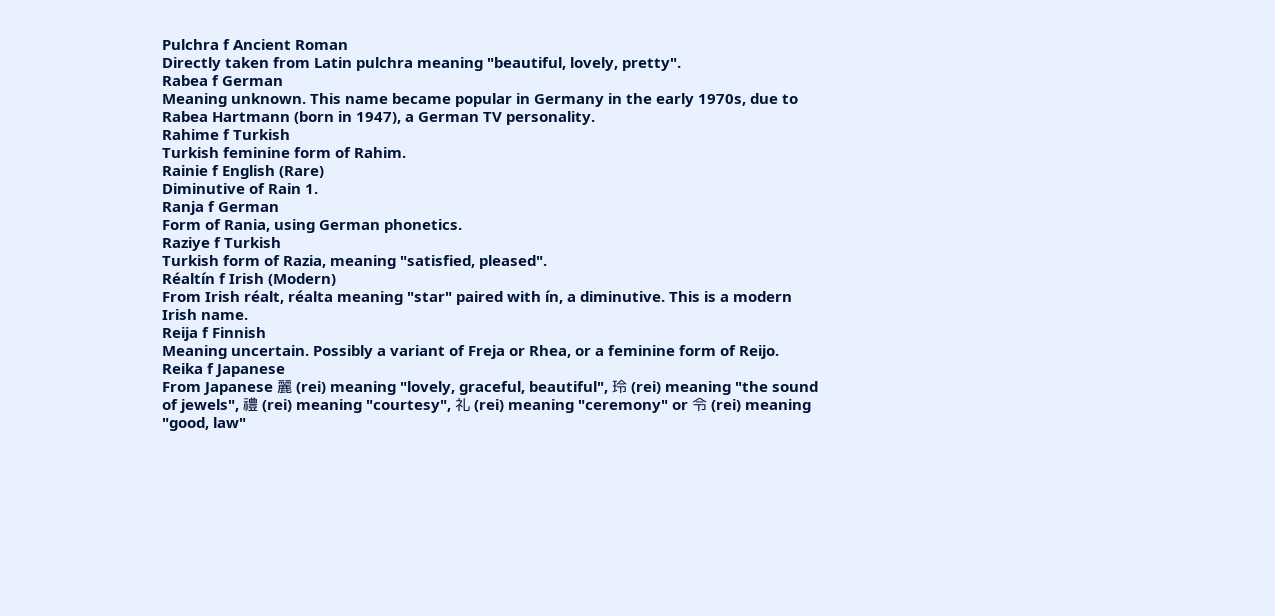Pulchra f Ancient Roman
Directly taken from Latin pulchra meaning "beautiful, lovely, pretty".
Rabea f German
Meaning unknown. This name became popular in Germany in the early 1970s, due to Rabea Hartmann (born in 1947), a German TV personality.
Rahime f Turkish
Turkish feminine form of Rahim.
Rainie f English (Rare)
Diminutive of Rain 1.
Ranja f German
Form of Rania, using German phonetics.
Raziye f Turkish
Turkish form of Razia, meaning "satisfied, pleased".
Réaltín f Irish (Modern)
From Irish réalt, réalta meaning "star" paired with ín, a diminutive. This is a modern Irish name.
Reija f Finnish
Meaning uncertain. Possibly a variant of Freja or Rhea, or a feminine form of Reijo.
Reika f Japanese
From Japanese 麗 (rei) meaning "lovely, graceful, beautiful", 玲 (rei) meaning "the sound of jewels", 禮 (rei) meaning "courtesy", 礼 (rei) meaning "ceremony" or 令 (rei) meaning "good, law"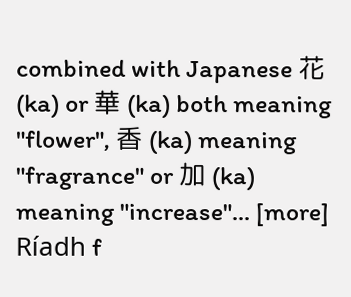combined with Japanese 花 (ka) or 華 (ka) both meaning "flower", 香 (ka) meaning "fragrance" or 加 (ka) meaning "increase"... [more]
Ríadh f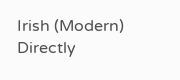Irish (Modern)
Directly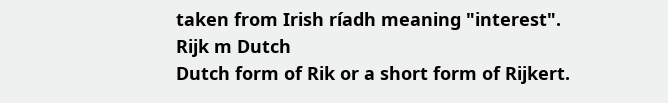taken from Irish ríadh meaning "interest".
Rijk m Dutch
Dutch form of Rik or a short form of Rijkert.